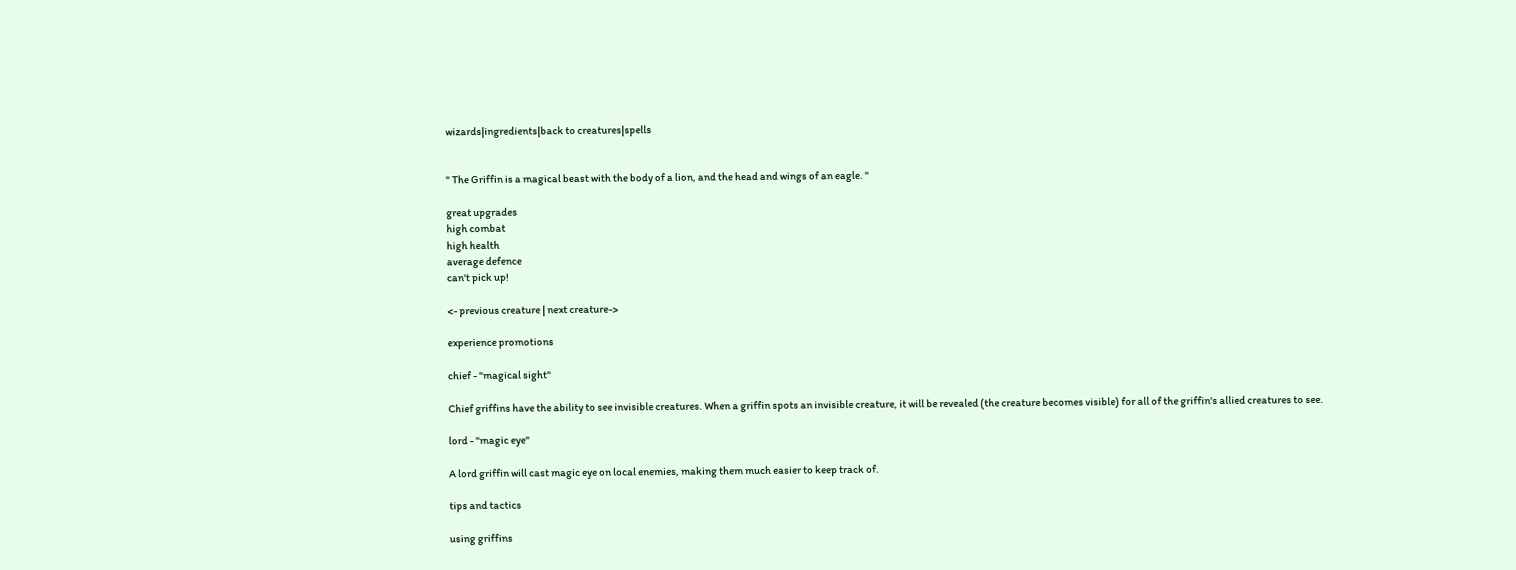wizards|ingredients|back to creatures|spells


" The Griffin is a magical beast with the body of a lion, and the head and wings of an eagle. "

great upgrades
high combat
high health
average defence
can't pick up!

<- previous creature | next creature->

experience promotions

chief - "magical sight"

Chief griffins have the ability to see invisible creatures. When a griffin spots an invisible creature, it will be revealed (the creature becomes visible) for all of the griffin's allied creatures to see.

lord - "magic eye"

A lord griffin will cast magic eye on local enemies, making them much easier to keep track of.

tips and tactics

using griffins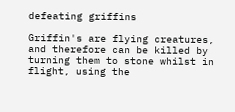defeating griffins

Griffin's are flying creatures, and therefore can be killed by turning them to stone whilst in flight, using the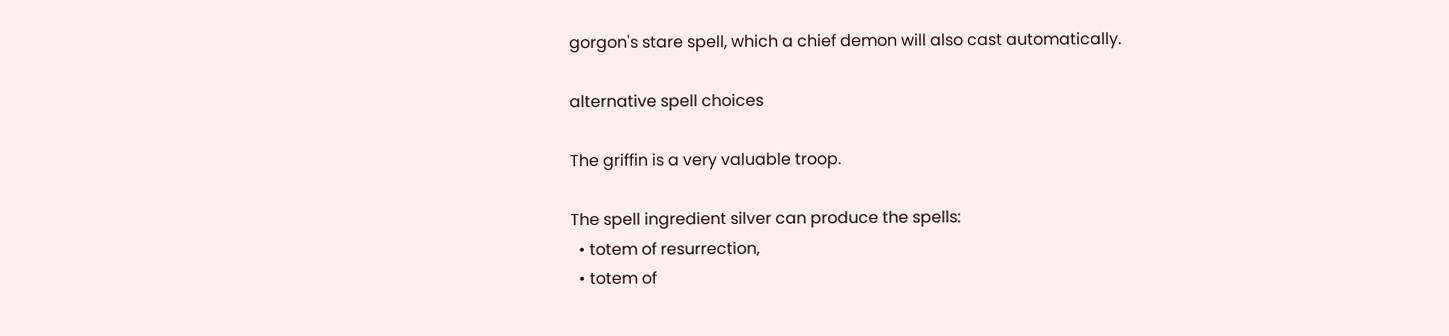gorgon's stare spell, which a chief demon will also cast automatically.

alternative spell choices

The griffin is a very valuable troop.

The spell ingredient silver can produce the spells:
  • totem of resurrection,
  • totem of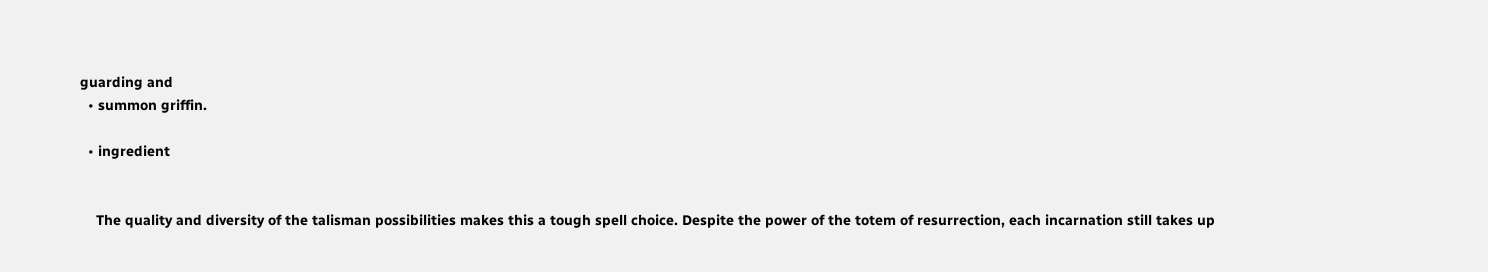guarding and
  • summon griffin.

  • ingredient


    The quality and diversity of the talisman possibilities makes this a tough spell choice. Despite the power of the totem of resurrection, each incarnation still takes up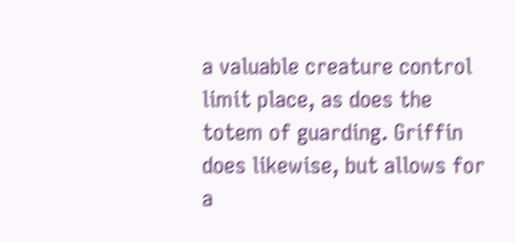a valuable creature control limit place, as does the totem of guarding. Griffin does likewise, but allows for a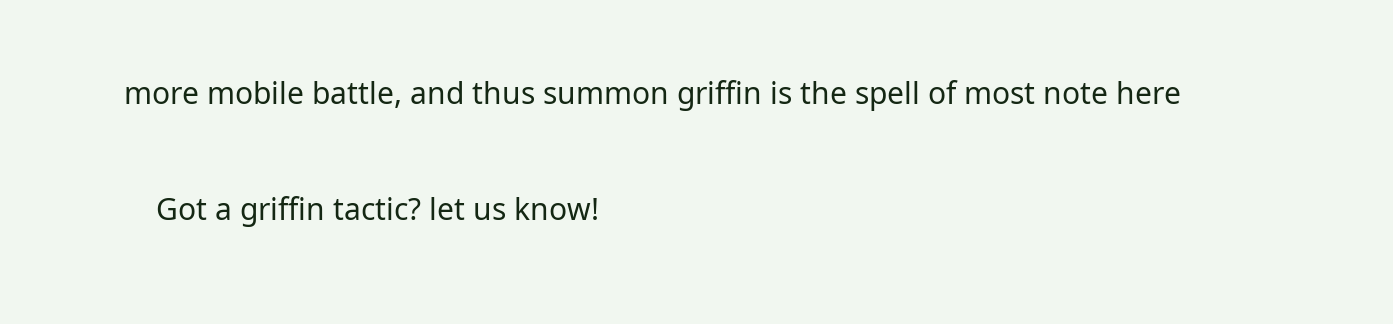more mobile battle, and thus summon griffin is the spell of most note here

    Got a griffin tactic? let us know!